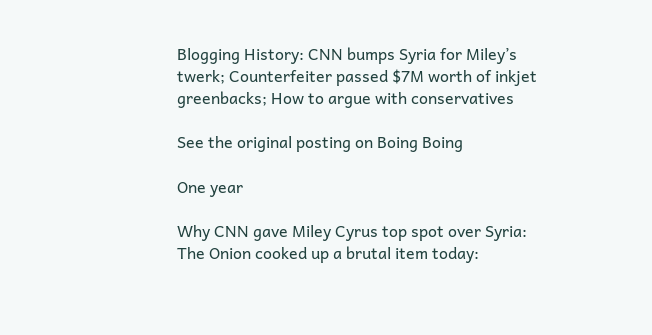Blogging History: CNN bumps Syria for Miley’s twerk; Counterfeiter passed $7M worth of inkjet greenbacks; How to argue with conservatives

See the original posting on Boing Boing

One year

Why CNN gave Miley Cyrus top spot over Syria: The Onion cooked up a brutal item today: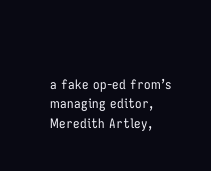a fake op-ed from’s managing editor, Meredith Artley,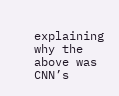explaining why the above was CNN’s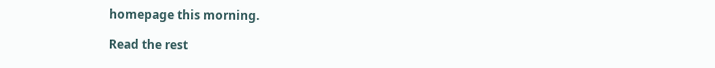homepage this morning.

Read the rest